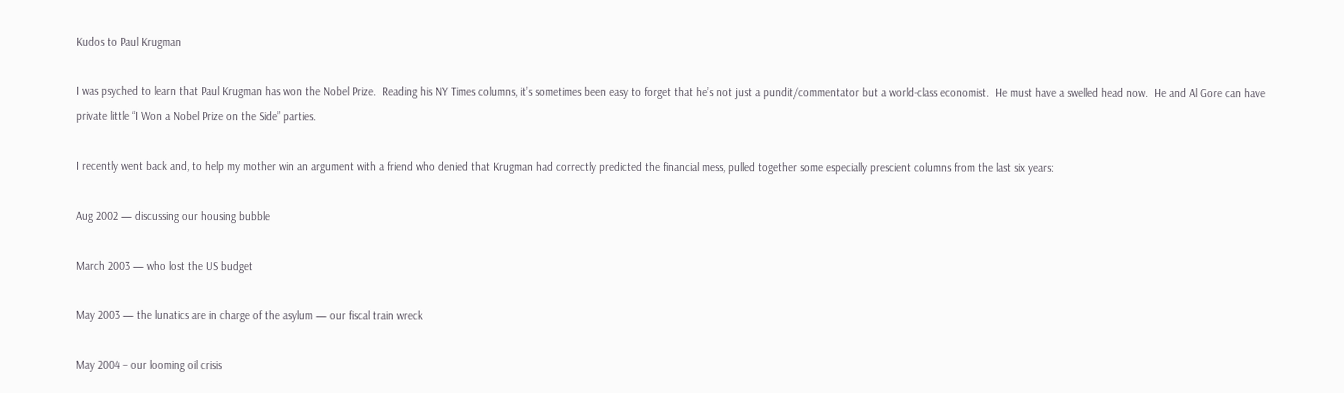Kudos to Paul Krugman

I was psyched to learn that Paul Krugman has won the Nobel Prize.  Reading his NY Times columns, it’s sometimes been easy to forget that he’s not just a pundit/commentator but a world-class economist.  He must have a swelled head now.  He and Al Gore can have private little “I Won a Nobel Prize on the Side” parties.

I recently went back and, to help my mother win an argument with a friend who denied that Krugman had correctly predicted the financial mess, pulled together some especially prescient columns from the last six years:

Aug 2002 — discussing our housing bubble

March 2003 — who lost the US budget

May 2003 — the lunatics are in charge of the asylum — our fiscal train wreck

May 2004 – our looming oil crisis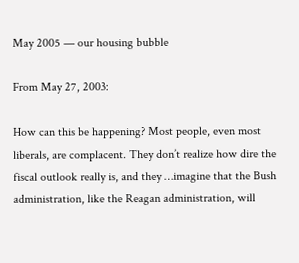May 2005 — our housing bubble

From May 27, 2003:

How can this be happening? Most people, even most liberals, are complacent. They don’t realize how dire the fiscal outlook really is, and they …imagine that the Bush administration, like the Reagan administration, will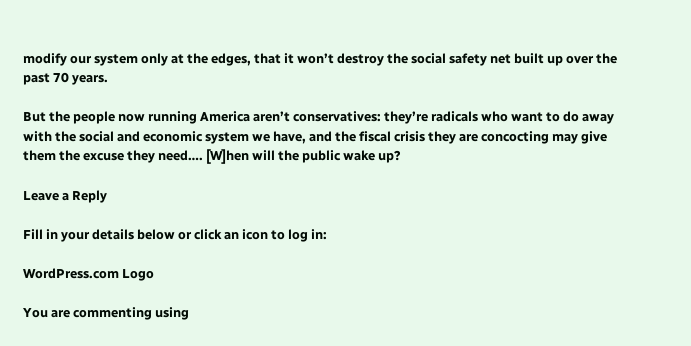modify our system only at the edges, that it won’t destroy the social safety net built up over the past 70 years.

But the people now running America aren’t conservatives: they’re radicals who want to do away with the social and economic system we have, and the fiscal crisis they are concocting may give them the excuse they need…. [W]hen will the public wake up?

Leave a Reply

Fill in your details below or click an icon to log in:

WordPress.com Logo

You are commenting using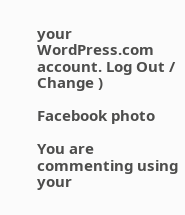your WordPress.com account. Log Out /  Change )

Facebook photo

You are commenting using your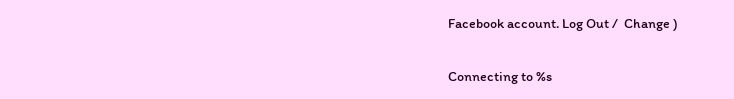Facebook account. Log Out /  Change )

Connecting to %s